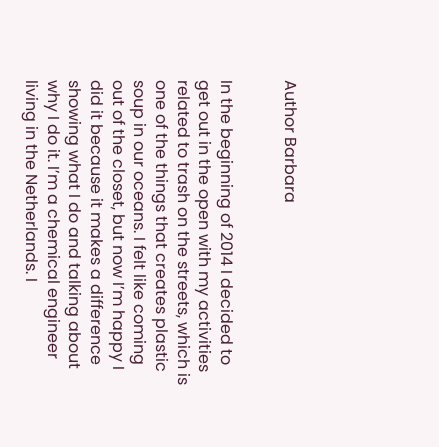Author Barbara


In the beginning of 2014 I decided to get out in the open with my activities related to trash on the streets, which is one of the things that creates plastic soup in our oceans. I felt like coming out of the closet, but now I’m happy I did it because it makes a difference showing what I do and talking about why I do it. I’m a chemical engineer living in the Netherlands. I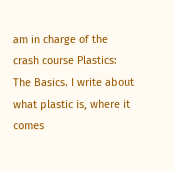am in charge of the crash course Plastics: The Basics. I write about what plastic is, where it comes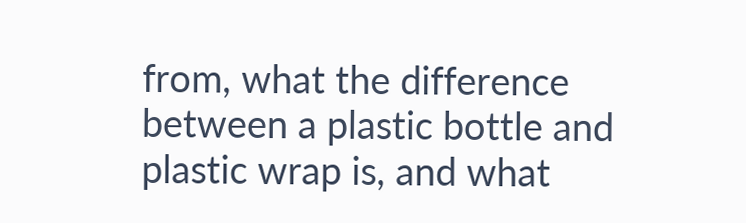from, what the difference between a plastic bottle and plastic wrap is, and what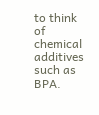to think of chemical additives such as BPA.